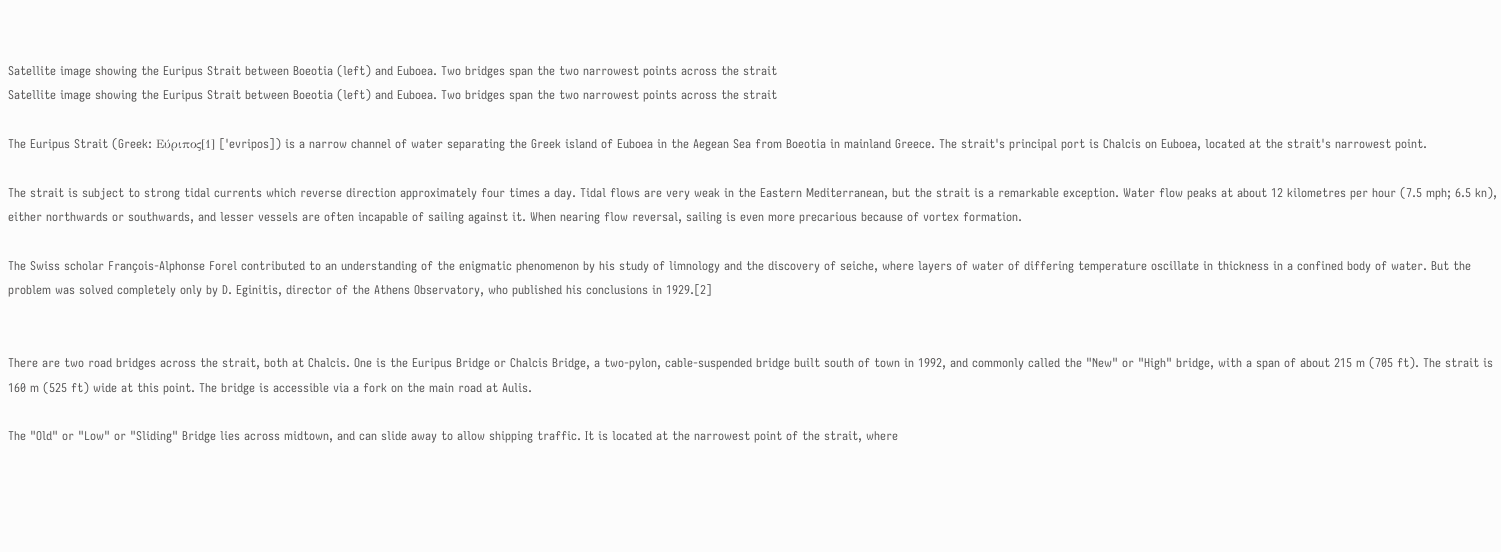Satellite image showing the Euripus Strait between Boeotia (left) and Euboea. Two bridges span the two narrowest points across the strait
Satellite image showing the Euripus Strait between Boeotia (left) and Euboea. Two bridges span the two narrowest points across the strait

The Euripus Strait (Greek: Εύριπος[1] [ˈevripos]) is a narrow channel of water separating the Greek island of Euboea in the Aegean Sea from Boeotia in mainland Greece. The strait's principal port is Chalcis on Euboea, located at the strait's narrowest point.

The strait is subject to strong tidal currents which reverse direction approximately four times a day. Tidal flows are very weak in the Eastern Mediterranean, but the strait is a remarkable exception. Water flow peaks at about 12 kilometres per hour (7.5 mph; 6.5 kn), either northwards or southwards, and lesser vessels are often incapable of sailing against it. When nearing flow reversal, sailing is even more precarious because of vortex formation.

The Swiss scholar François-Alphonse Forel contributed to an understanding of the enigmatic phenomenon by his study of limnology and the discovery of seiche, where layers of water of differing temperature oscillate in thickness in a confined body of water. But the problem was solved completely only by D. Eginitis, director of the Athens Observatory, who published his conclusions in 1929.[2]


There are two road bridges across the strait, both at Chalcis. One is the Euripus Bridge or Chalcis Bridge, a two-pylon, cable-suspended bridge built south of town in 1992, and commonly called the "New" or "High" bridge, with a span of about 215 m (705 ft). The strait is 160 m (525 ft) wide at this point. The bridge is accessible via a fork on the main road at Aulis.

The "Old" or "Low" or "Sliding" Bridge lies across midtown, and can slide away to allow shipping traffic. It is located at the narrowest point of the strait, where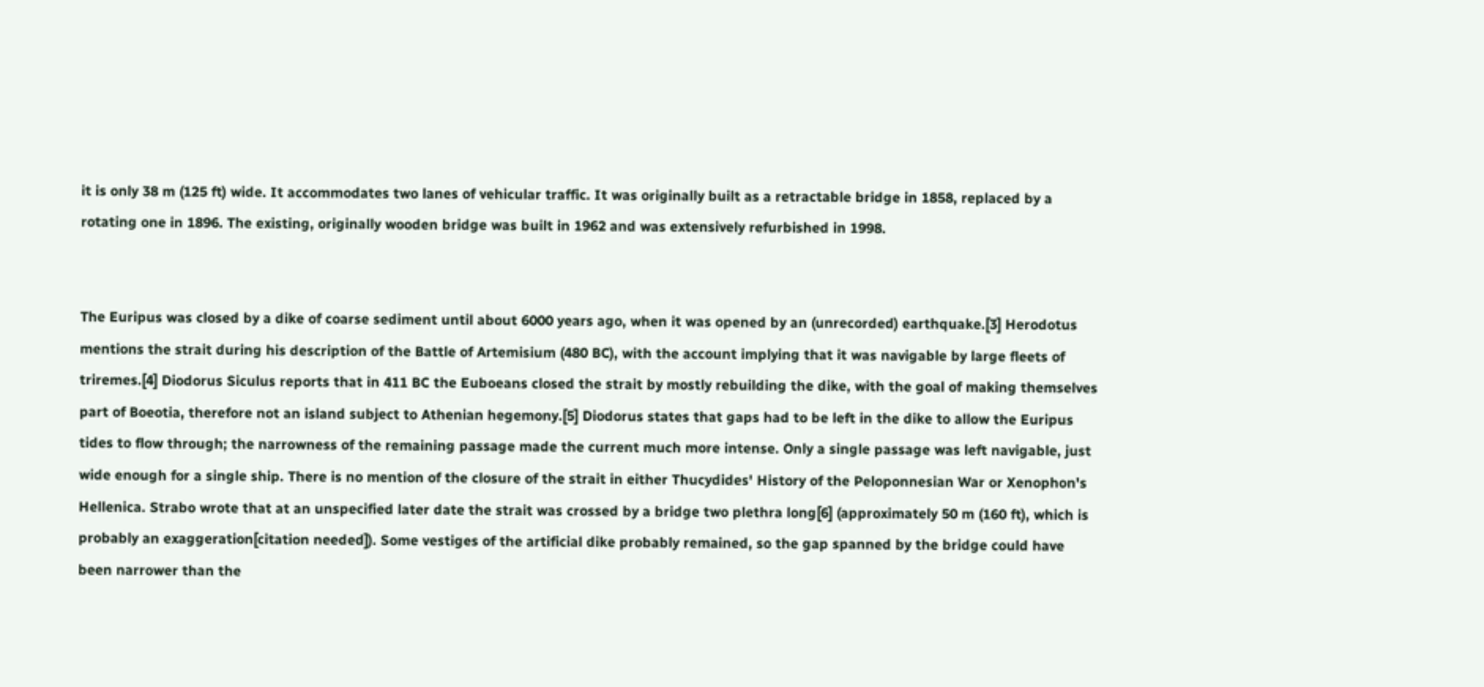it is only 38 m (125 ft) wide. It accommodates two lanes of vehicular traffic. It was originally built as a retractable bridge in 1858, replaced by a rotating one in 1896. The existing, originally wooden bridge was built in 1962 and was extensively refurbished in 1998.


The Euripus was closed by a dike of coarse sediment until about 6000 years ago, when it was opened by an (unrecorded) earthquake.[3] Herodotus mentions the strait during his description of the Battle of Artemisium (480 BC), with the account implying that it was navigable by large fleets of triremes.[4] Diodorus Siculus reports that in 411 BC the Euboeans closed the strait by mostly rebuilding the dike, with the goal of making themselves part of Boeotia, therefore not an island subject to Athenian hegemony.[5] Diodorus states that gaps had to be left in the dike to allow the Euripus tides to flow through; the narrowness of the remaining passage made the current much more intense. Only a single passage was left navigable, just wide enough for a single ship. There is no mention of the closure of the strait in either Thucydides' History of the Peloponnesian War or Xenophon's Hellenica. Strabo wrote that at an unspecified later date the strait was crossed by a bridge two plethra long[6] (approximately 50 m (160 ft), which is probably an exaggeration[citation needed]). Some vestiges of the artificial dike probably remained, so the gap spanned by the bridge could have been narrower than the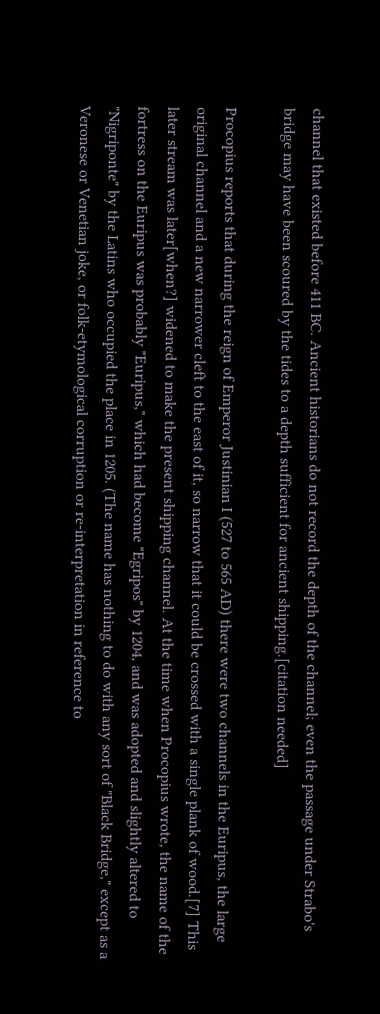channel that existed before 411 BC. Ancient historians do not record the depth of the channel; even the passage under Strabo's bridge may have been scoured by the tides to a depth sufficient for ancient shipping.[citation needed]

Procopius reports that during the reign of Emperor Justinian I (527 to 565 AD) there were two channels in the Euripus, the large original channel and a new narrower cleft to the east of it, so narrow that it could be crossed with a single plank of wood.[7] This later stream was later[when?] widened to make the present shipping channel. At the time when Procopius wrote, the name of the fortress on the Euripus was probably "Euripus," which had become "Egripos" by 1204, and was adopted and slightly altered to "Nigriponte" by the Latins who occupied the place in 1205. (The name has nothing to do with any sort of "Black Bridge," except as a Veronese or Venetian joke, or folk-etymological corruption or re-interpretation in reference to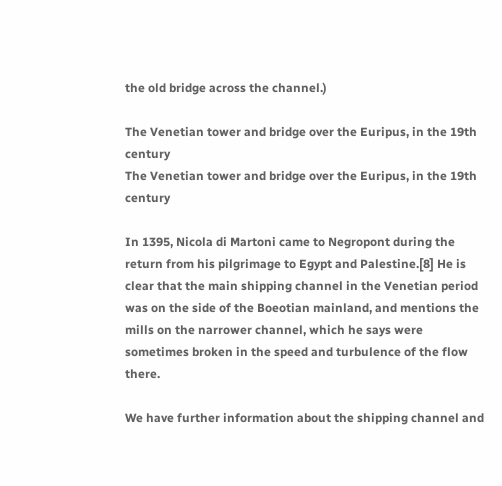the old bridge across the channel.)

The Venetian tower and bridge over the Euripus, in the 19th century
The Venetian tower and bridge over the Euripus, in the 19th century

In 1395, Nicola di Martoni came to Negropont during the return from his pilgrimage to Egypt and Palestine.[8] He is clear that the main shipping channel in the Venetian period was on the side of the Boeotian mainland, and mentions the mills on the narrower channel, which he says were sometimes broken in the speed and turbulence of the flow there.

We have further information about the shipping channel and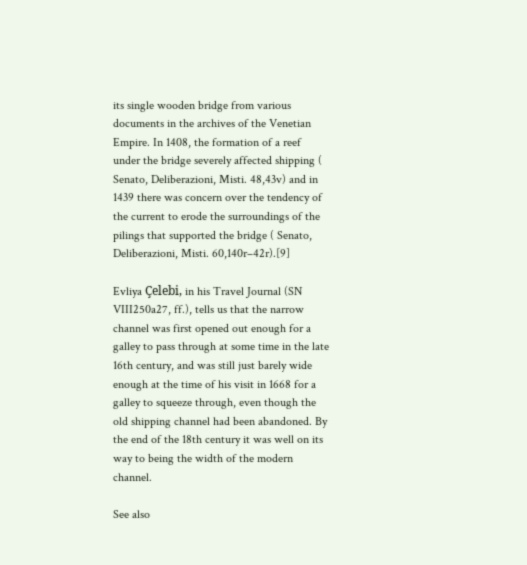its single wooden bridge from various documents in the archives of the Venetian Empire. In 1408, the formation of a reef under the bridge severely affected shipping ( Senato, Deliberazioni, Misti. 48,43v) and in 1439 there was concern over the tendency of the current to erode the surroundings of the pilings that supported the bridge ( Senato, Deliberazioni, Misti. 60,140r–42r).[9]

Evliya Çelebi, in his Travel Journal (SN VIII250a27, ff.), tells us that the narrow channel was first opened out enough for a galley to pass through at some time in the late 16th century, and was still just barely wide enough at the time of his visit in 1668 for a galley to squeeze through, even though the old shipping channel had been abandoned. By the end of the 18th century it was well on its way to being the width of the modern channel.

See also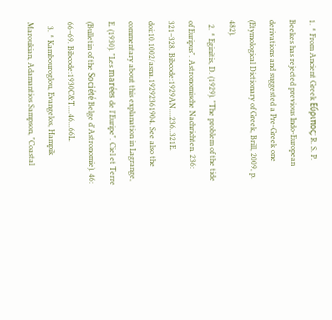1. ^ From Ancient Greek Εὔριπος; R. S. P. Beekes has rejected previous Indo-European derivations and suggested a Pre-Greek one (Etymological Dictionary of Greek, Brill, 2009, p. 482).
  2. ^ Eginitis, D. (1929). "The problem of the tide of Euripus". Astronomische Nachrichten. 236: 321–328. Bibcode:1929AN....236..321E. doi:10.1002/asna.19292361904. See also the commentary about this explanation in Lagrange, E. (1930). "Les marées de l'Euripe". Ciel et Terre (Bulletin of the Société Belge d'Astronomie). 46: 66–69. Bibcode:1930C&T....46...66L.
  3. ^ Kambouroglou, Evangelos, Hampik Maroukian, Adamantios Sampson, "Coastal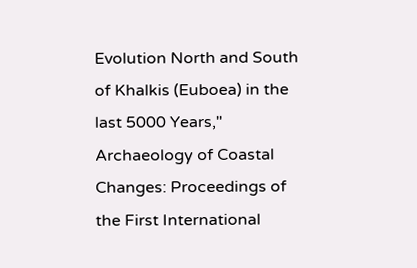Evolution North and South of Khalkis (Euboea) in the last 5000 Years," Archaeology of Coastal Changes: Proceedings of the First International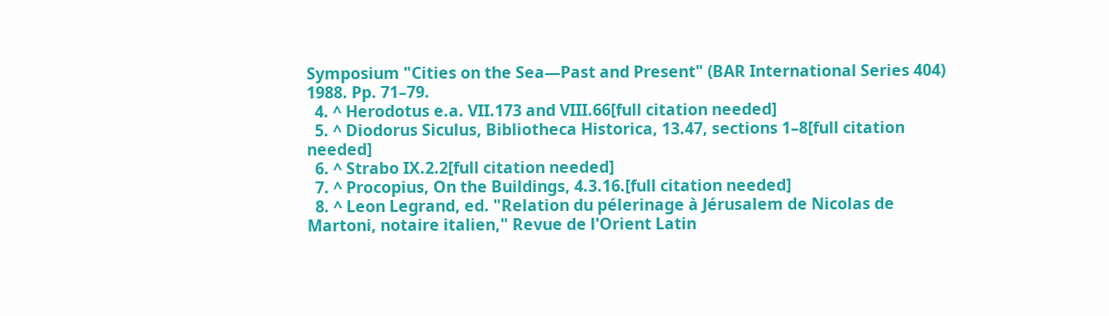Symposium "Cities on the Sea—Past and Present" (BAR International Series 404) 1988. Pp. 71–79.
  4. ^ Herodotus e.a. VII.173 and VIII.66[full citation needed]
  5. ^ Diodorus Siculus, Bibliotheca Historica, 13.47, sections 1–8[full citation needed]
  6. ^ Strabo IX.2.2[full citation needed]
  7. ^ Procopius, On the Buildings, 4.3.16.[full citation needed]
  8. ^ Leon Legrand, ed. "Relation du pélerinage à Jérusalem de Nicolas de Martoni, notaire italien," Revue de l'Orient Latin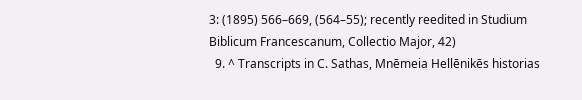3: (1895) 566–669, (564–55); recently reedited in Studium Biblicum Francescanum, Collectio Major, 42)
  9. ^ Transcripts in C. Sathas, Mnēmeia Hellēnikēs historias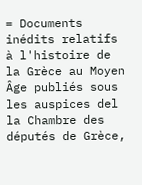= Documents inédits relatifs à l'histoire de la Grèce au Moyen Âge publiés sous les auspices del la Chambre des députés de Grèce,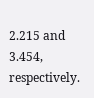2.215 and 3.454, respectively.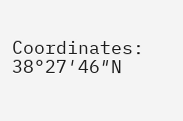Coordinates: 38°27′46″N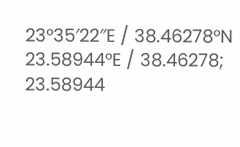23°35′22″E / 38.46278°N 23.58944°E / 38.46278; 23.58944